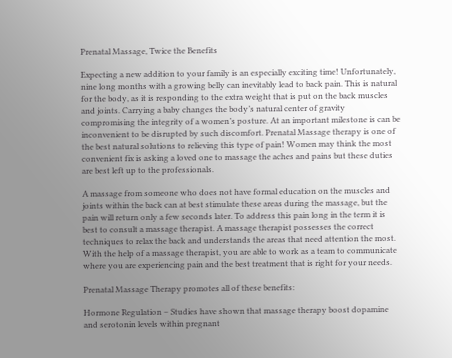Prenatal Massage, Twice the Benefits

Expecting a new addition to your family is an especially exciting time! Unfortunately, nine long months with a growing belly can inevitably lead to back pain. This is natural for the body, as it is responding to the extra weight that is put on the back muscles and joints. Carrying a baby changes the body’s natural center of gravity compromising the integrity of a women’s posture. At an important milestone is can be inconvenient to be disrupted by such discomfort. Prenatal Massage therapy is one of the best natural solutions to relieving this type of pain! Women may think the most convenient fix is asking a loved one to massage the aches and pains but these duties are best left up to the professionals.

A massage from someone who does not have formal education on the muscles and joints within the back can at best stimulate these areas during the massage, but the pain will return only a few seconds later. To address this pain long in the term it is best to consult a massage therapist. A massage therapist possesses the correct techniques to relax the back and understands the areas that need attention the most. With the help of a massage therapist, you are able to work as a team to communicate where you are experiencing pain and the best treatment that is right for your needs.

Prenatal Massage Therapy promotes all of these benefits:

Hormone Regulation – Studies have shown that massage therapy boost dopamine and serotonin levels within pregnant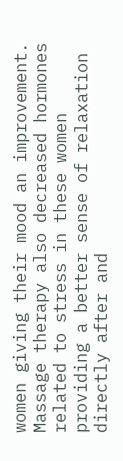women giving their mood an improvement. Massage therapy also decreased hormones related to stress in these women providing a better sense of relaxation directly after and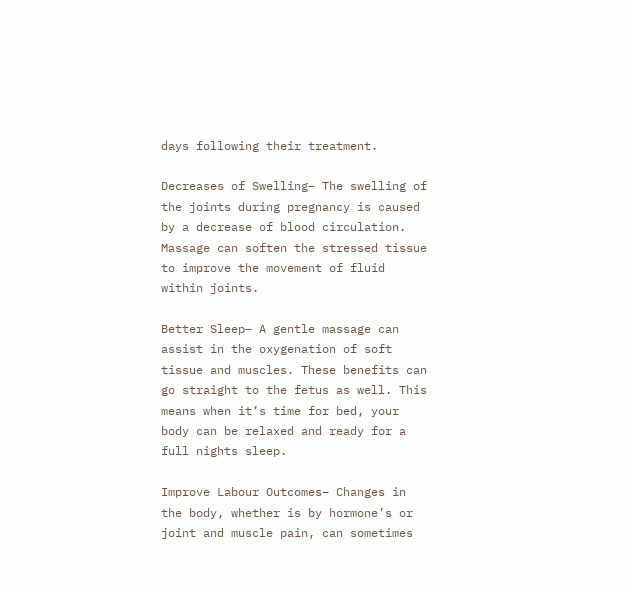days following their treatment.

Decreases of Swelling– The swelling of the joints during pregnancy is caused by a decrease of blood circulation. Massage can soften the stressed tissue to improve the movement of fluid within joints.

Better Sleep– A gentle massage can assist in the oxygenation of soft tissue and muscles. These benefits can go straight to the fetus as well. This means when it’s time for bed, your body can be relaxed and ready for a full nights sleep.

Improve Labour Outcomes– Changes in the body, whether is by hormone’s or joint and muscle pain, can sometimes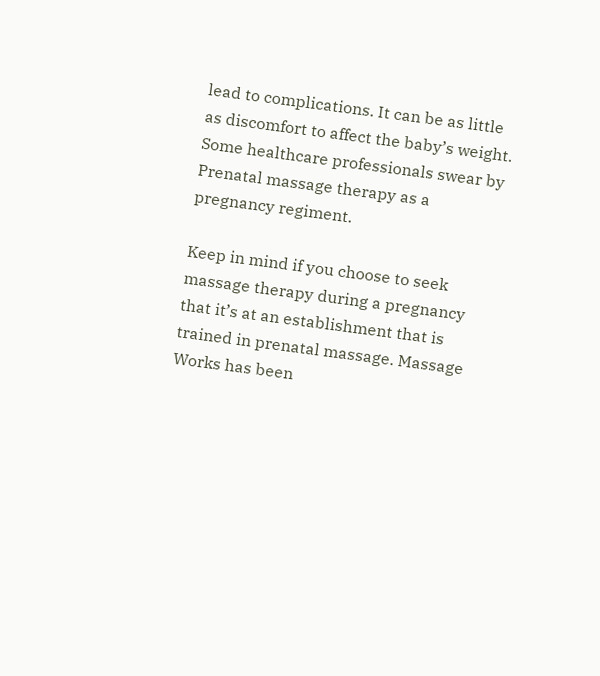lead to complications. It can be as little as discomfort to affect the baby’s weight. Some healthcare professionals swear by Prenatal massage therapy as a pregnancy regiment.

Keep in mind if you choose to seek massage therapy during a pregnancy that it’s at an establishment that is trained in prenatal massage. Massage Works has been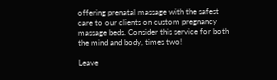offering prenatal massage with the safest care to our clients on custom pregnancy massage beds. Consider this service for both the mind and body, times two!

Leave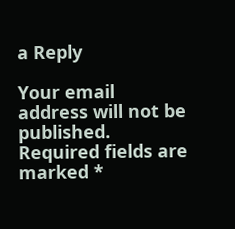a Reply

Your email address will not be published. Required fields are marked *